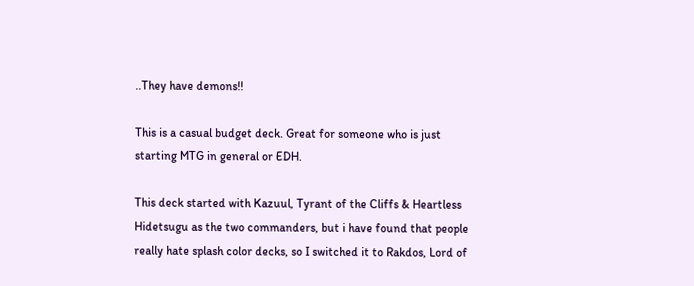..They have demons!!

This is a casual budget deck. Great for someone who is just starting MTG in general or EDH.

This deck started with Kazuul, Tyrant of the Cliffs & Heartless Hidetsugu as the two commanders, but i have found that people really hate splash color decks, so I switched it to Rakdos, Lord of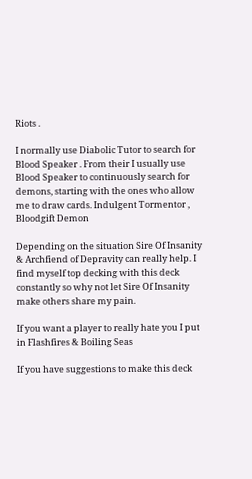Riots .

I normally use Diabolic Tutor to search for Blood Speaker . From their I usually use Blood Speaker to continuously search for demons, starting with the ones who allow me to draw cards. Indulgent Tormentor , Bloodgift Demon

Depending on the situation Sire Of Insanity & Archfiend of Depravity can really help. I find myself top decking with this deck constantly so why not let Sire Of Insanity make others share my pain.

If you want a player to really hate you I put in Flashfires & Boiling Seas

If you have suggestions to make this deck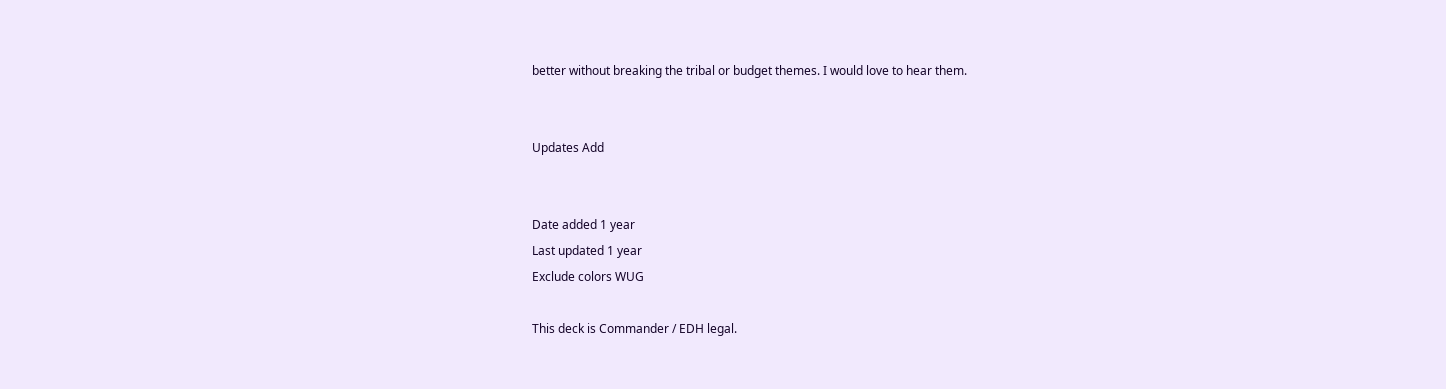better without breaking the tribal or budget themes. I would love to hear them.


Updates Add


Date added 1 year
Last updated 1 year
Exclude colors WUG

This deck is Commander / EDH legal.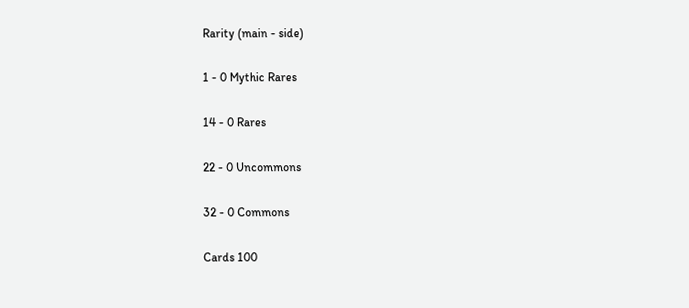Rarity (main - side)

1 - 0 Mythic Rares

14 - 0 Rares

22 - 0 Uncommons

32 - 0 Commons

Cards 100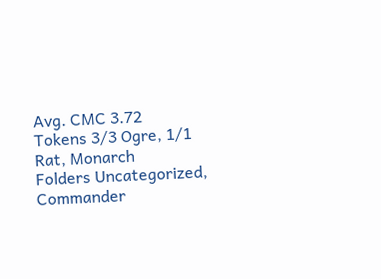Avg. CMC 3.72
Tokens 3/3 Ogre, 1/1 Rat, Monarch
Folders Uncategorized, Commander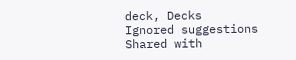deck, Decks
Ignored suggestions
Shared with